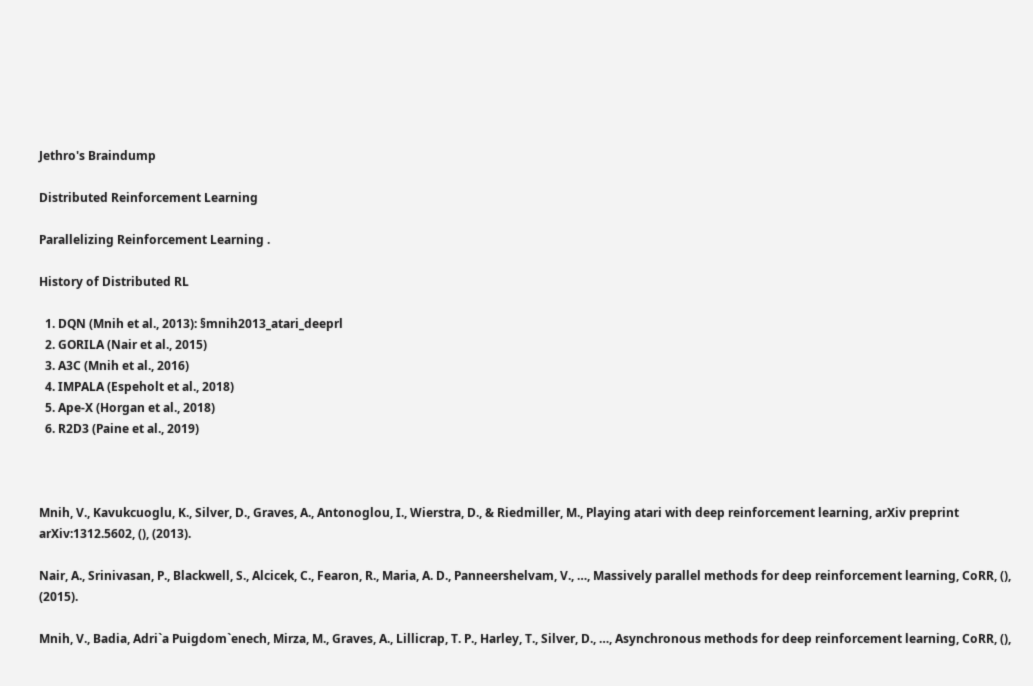Jethro's Braindump

Distributed Reinforcement Learning

Parallelizing Reinforcement Learning .

History of Distributed RL

  1. DQN (Mnih et al., 2013): §mnih2013_atari_deeprl
  2. GORILA (Nair et al., 2015)
  3. A3C (Mnih et al., 2016)
  4. IMPALA (Espeholt et al., 2018)
  5. Ape-X (Horgan et al., 2018)
  6. R2D3 (Paine et al., 2019)



Mnih, V., Kavukcuoglu, K., Silver, D., Graves, A., Antonoglou, I., Wierstra, D., & Riedmiller, M., Playing atari with deep reinforcement learning, arXiv preprint arXiv:1312.5602, (), (2013).

Nair, A., Srinivasan, P., Blackwell, S., Alcicek, C., Fearon, R., Maria, A. D., Panneershelvam, V., …, Massively parallel methods for deep reinforcement learning, CoRR, (), (2015).

Mnih, V., Badia, Adri`a Puigdom`enech, Mirza, M., Graves, A., Lillicrap, T. P., Harley, T., Silver, D., …, Asynchronous methods for deep reinforcement learning, CoRR, (),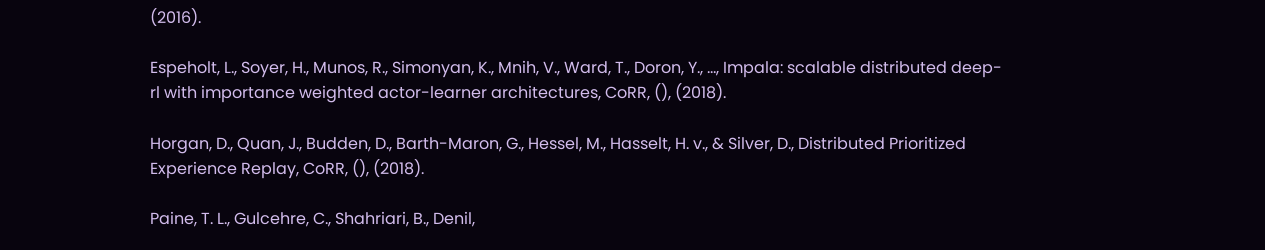(2016).

Espeholt, L., Soyer, H., Munos, R., Simonyan, K., Mnih, V., Ward, T., Doron, Y., …, Impala: scalable distributed deep-rl with importance weighted actor-learner architectures, CoRR, (), (2018).

Horgan, D., Quan, J., Budden, D., Barth-Maron, G., Hessel, M., Hasselt, H. v., & Silver, D., Distributed Prioritized Experience Replay, CoRR, (), (2018).

Paine, T. L., Gulcehre, C., Shahriari, B., Denil,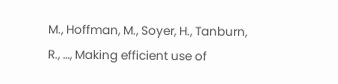M., Hoffman, M., Soyer, H., Tanburn, R., …, Making efficient use of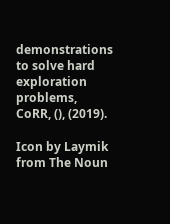demonstrations to solve hard exploration problems, CoRR, (), (2019).

Icon by Laymik from The Noun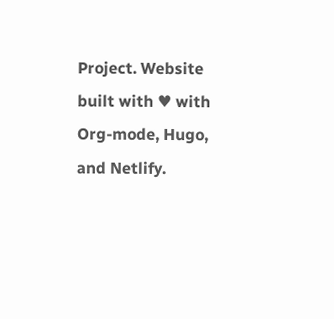Project. Website built with ♥ with Org-mode, Hugo, and Netlify.